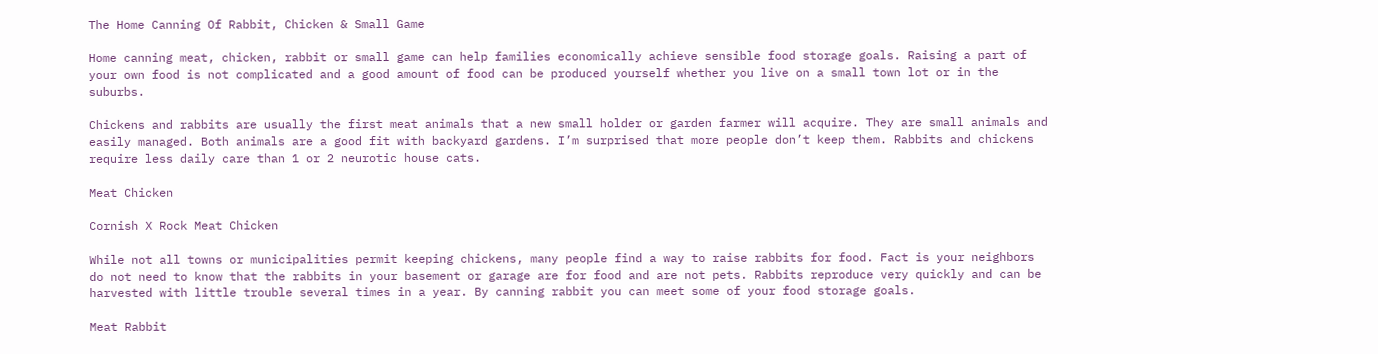The Home Canning Of Rabbit, Chicken & Small Game

Home canning meat, chicken, rabbit or small game can help families economically achieve sensible food storage goals. Raising a part of your own food is not complicated and a good amount of food can be produced yourself whether you live on a small town lot or in the suburbs.

Chickens and rabbits are usually the first meat animals that a new small holder or garden farmer will acquire. They are small animals and easily managed. Both animals are a good fit with backyard gardens. I’m surprised that more people don’t keep them. Rabbits and chickens require less daily care than 1 or 2 neurotic house cats.

Meat Chicken

Cornish X Rock Meat Chicken

While not all towns or municipalities permit keeping chickens, many people find a way to raise rabbits for food. Fact is your neighbors do not need to know that the rabbits in your basement or garage are for food and are not pets. Rabbits reproduce very quickly and can be harvested with little trouble several times in a year. By canning rabbit you can meet some of your food storage goals.

Meat Rabbit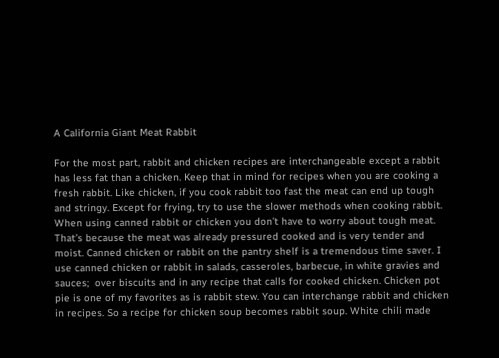A California Giant Meat Rabbit

For the most part, rabbit and chicken recipes are interchangeable except a rabbit has less fat than a chicken. Keep that in mind for recipes when you are cooking a fresh rabbit. Like chicken, if you cook rabbit too fast the meat can end up tough and stringy. Except for frying, try to use the slower methods when cooking rabbit. When using canned rabbit or chicken you don’t have to worry about tough meat. That’s because the meat was already pressured cooked and is very tender and moist. Canned chicken or rabbit on the pantry shelf is a tremendous time saver. I use canned chicken or rabbit in salads, casseroles, barbecue, in white gravies and sauces;  over biscuits and in any recipe that calls for cooked chicken. Chicken pot pie is one of my favorites as is rabbit stew. You can interchange rabbit and chicken in recipes. So a recipe for chicken soup becomes rabbit soup. White chili made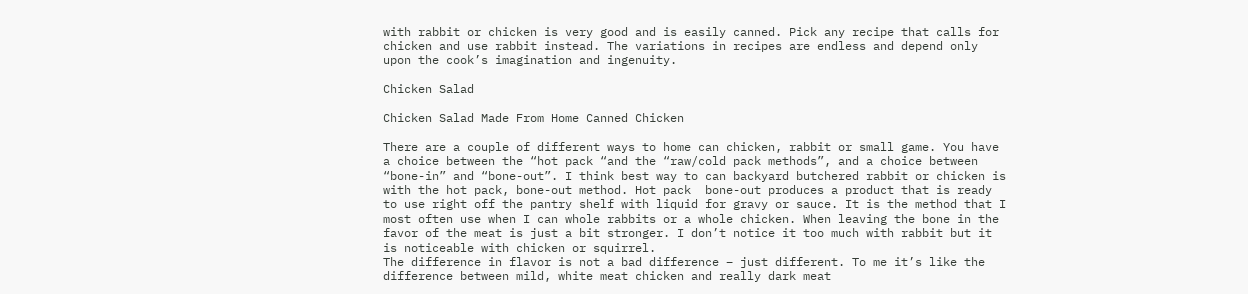with rabbit or chicken is very good and is easily canned. Pick any recipe that calls for chicken and use rabbit instead. The variations in recipes are endless and depend only upon the cook’s imagination and ingenuity.

Chicken Salad

Chicken Salad Made From Home Canned Chicken

There are a couple of different ways to home can chicken, rabbit or small game. You have a choice between the “hot pack “and the “raw/cold pack methods”, and a choice between “bone-in” and “bone-out”. I think best way to can backyard butchered rabbit or chicken is with the hot pack, bone-out method. Hot pack  bone-out produces a product that is ready to use right off the pantry shelf with liquid for gravy or sauce. It is the method that I most often use when I can whole rabbits or a whole chicken. When leaving the bone in the favor of the meat is just a bit stronger. I don’t notice it too much with rabbit but it is noticeable with chicken or squirrel.
The difference in flavor is not a bad difference – just different. To me it’s like the difference between mild, white meat chicken and really dark meat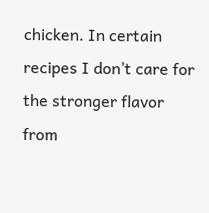chicken. In certain recipes I don’t care for the stronger flavor from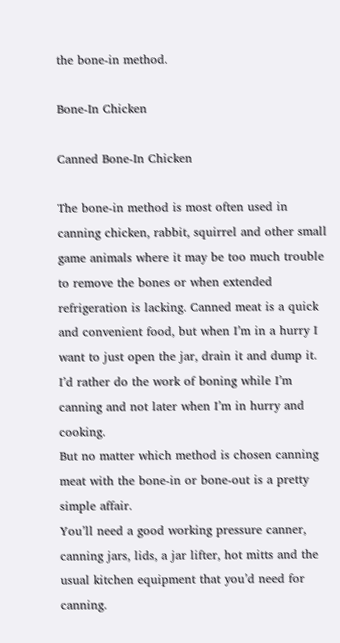the bone-in method.

Bone-In Chicken

Canned Bone-In Chicken

The bone-in method is most often used in canning chicken, rabbit, squirrel and other small game animals where it may be too much trouble to remove the bones or when extended refrigeration is lacking. Canned meat is a quick and convenient food, but when I’m in a hurry I want to just open the jar, drain it and dump it. I’d rather do the work of boning while I’m canning and not later when I’m in hurry and cooking.
But no matter which method is chosen canning meat with the bone-in or bone-out is a pretty simple affair.
You’ll need a good working pressure canner, canning jars, lids, a jar lifter, hot mitts and the usual kitchen equipment that you’d need for canning.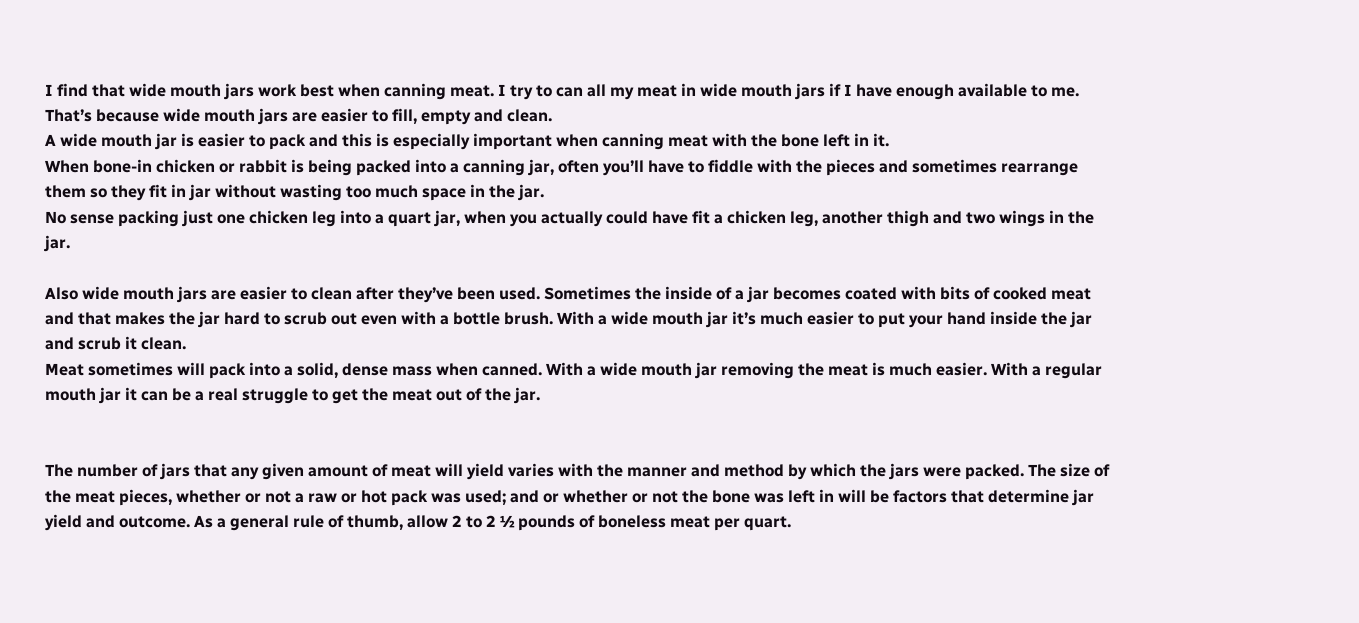I find that wide mouth jars work best when canning meat. I try to can all my meat in wide mouth jars if I have enough available to me. That’s because wide mouth jars are easier to fill, empty and clean.
A wide mouth jar is easier to pack and this is especially important when canning meat with the bone left in it.
When bone-in chicken or rabbit is being packed into a canning jar, often you’ll have to fiddle with the pieces and sometimes rearrange them so they fit in jar without wasting too much space in the jar.
No sense packing just one chicken leg into a quart jar, when you actually could have fit a chicken leg, another thigh and two wings in the jar.

Also wide mouth jars are easier to clean after they’ve been used. Sometimes the inside of a jar becomes coated with bits of cooked meat and that makes the jar hard to scrub out even with a bottle brush. With a wide mouth jar it’s much easier to put your hand inside the jar and scrub it clean.
Meat sometimes will pack into a solid, dense mass when canned. With a wide mouth jar removing the meat is much easier. With a regular mouth jar it can be a real struggle to get the meat out of the jar.


The number of jars that any given amount of meat will yield varies with the manner and method by which the jars were packed. The size of the meat pieces, whether or not a raw or hot pack was used; and or whether or not the bone was left in will be factors that determine jar yield and outcome. As a general rule of thumb, allow 2 to 2 ½ pounds of boneless meat per quart.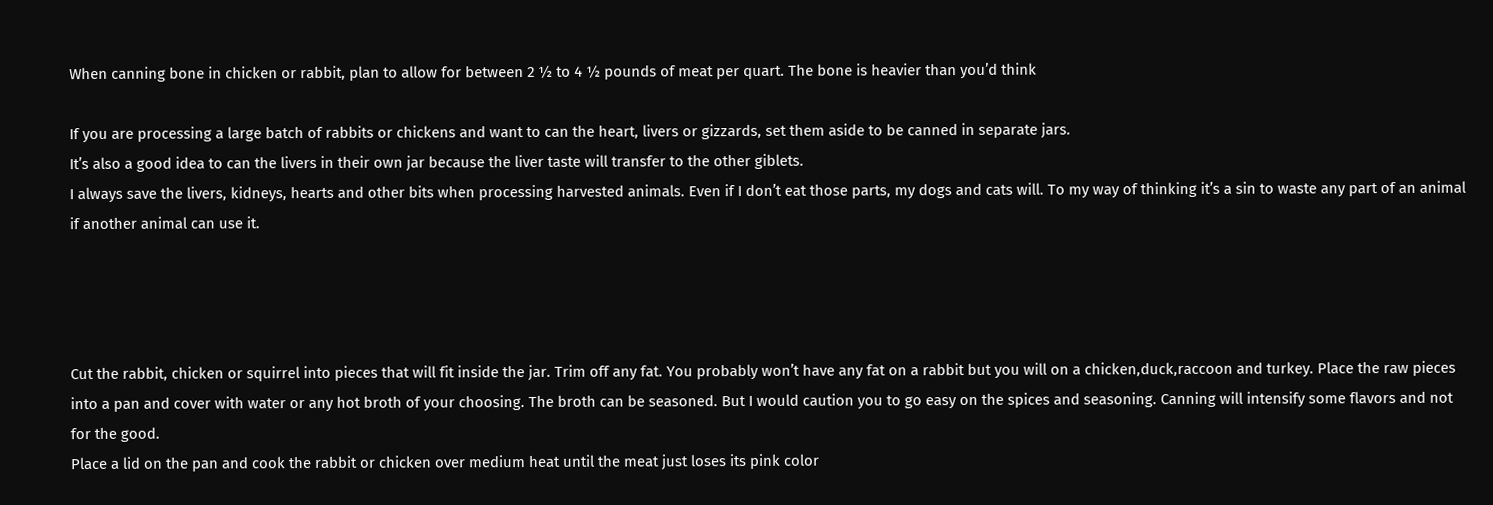When canning bone in chicken or rabbit, plan to allow for between 2 ½ to 4 ½ pounds of meat per quart. The bone is heavier than you’d think

If you are processing a large batch of rabbits or chickens and want to can the heart, livers or gizzards, set them aside to be canned in separate jars.
It’s also a good idea to can the livers in their own jar because the liver taste will transfer to the other giblets.
I always save the livers, kidneys, hearts and other bits when processing harvested animals. Even if I don’t eat those parts, my dogs and cats will. To my way of thinking it’s a sin to waste any part of an animal if another animal can use it.




Cut the rabbit, chicken or squirrel into pieces that will fit inside the jar. Trim off any fat. You probably won’t have any fat on a rabbit but you will on a chicken,duck,raccoon and turkey. Place the raw pieces into a pan and cover with water or any hot broth of your choosing. The broth can be seasoned. But I would caution you to go easy on the spices and seasoning. Canning will intensify some flavors and not for the good.
Place a lid on the pan and cook the rabbit or chicken over medium heat until the meat just loses its pink color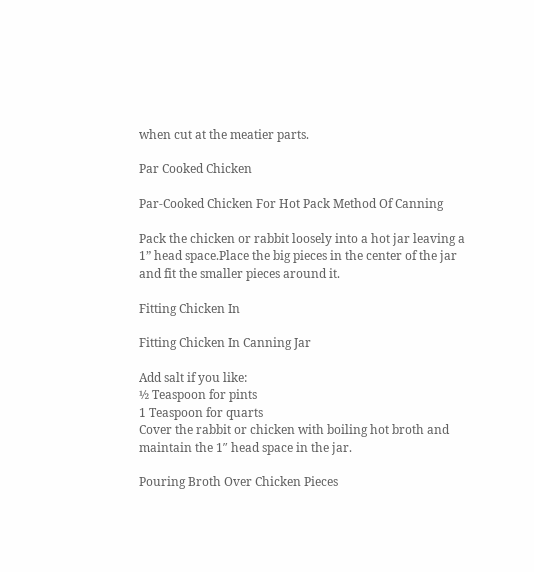when cut at the meatier parts.

Par Cooked Chicken

Par-Cooked Chicken For Hot Pack Method Of Canning

Pack the chicken or rabbit loosely into a hot jar leaving a 1” head space.Place the big pieces in the center of the jar and fit the smaller pieces around it.

Fitting Chicken In

Fitting Chicken In Canning Jar

Add salt if you like:
½ Teaspoon for pints
1 Teaspoon for quarts
Cover the rabbit or chicken with boiling hot broth and maintain the 1″ head space in the jar.

Pouring Broth Over Chicken Pieces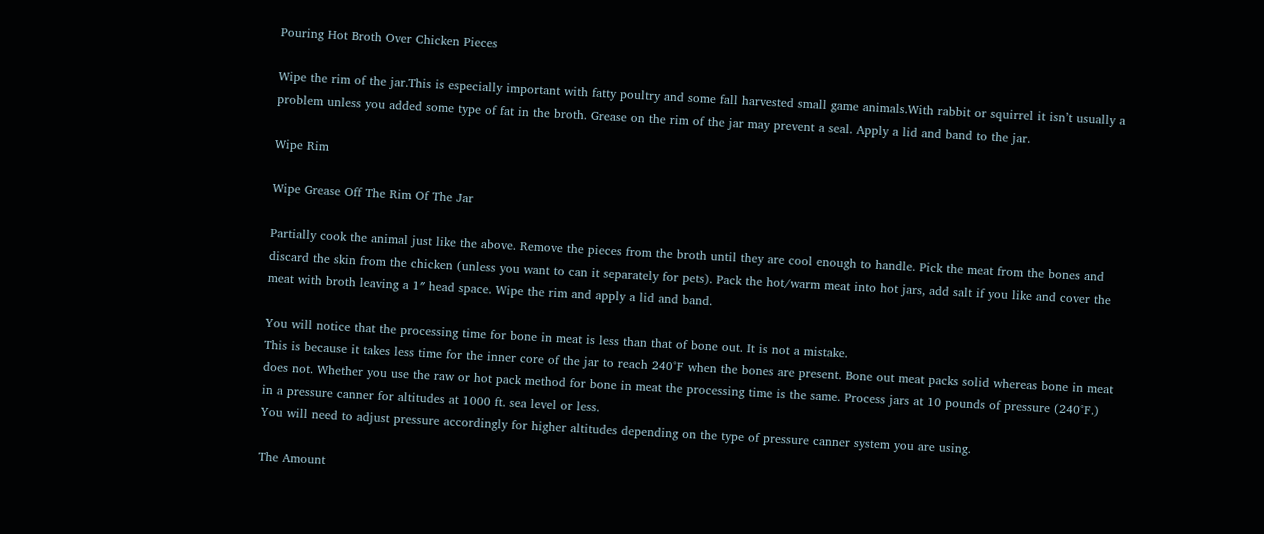Pouring Hot Broth Over Chicken Pieces

Wipe the rim of the jar.This is especially important with fatty poultry and some fall harvested small game animals.With rabbit or squirrel it isn’t usually a problem unless you added some type of fat in the broth. Grease on the rim of the jar may prevent a seal. Apply a lid and band to the jar.

Wipe Rim

Wipe Grease Off The Rim Of The Jar

Partially cook the animal just like the above. Remove the pieces from the broth until they are cool enough to handle. Pick the meat from the bones and discard the skin from the chicken (unless you want to can it separately for pets). Pack the hot/warm meat into hot jars, add salt if you like and cover the meat with broth leaving a 1″ head space. Wipe the rim and apply a lid and band.

You will notice that the processing time for bone in meat is less than that of bone out. It is not a mistake.
This is because it takes less time for the inner core of the jar to reach 240°F when the bones are present. Bone out meat packs solid whereas bone in meat does not. Whether you use the raw or hot pack method for bone in meat the processing time is the same. Process jars at 10 pounds of pressure (240°F.) in a pressure canner for altitudes at 1000 ft. sea level or less.
You will need to adjust pressure accordingly for higher altitudes depending on the type of pressure canner system you are using.

The Amount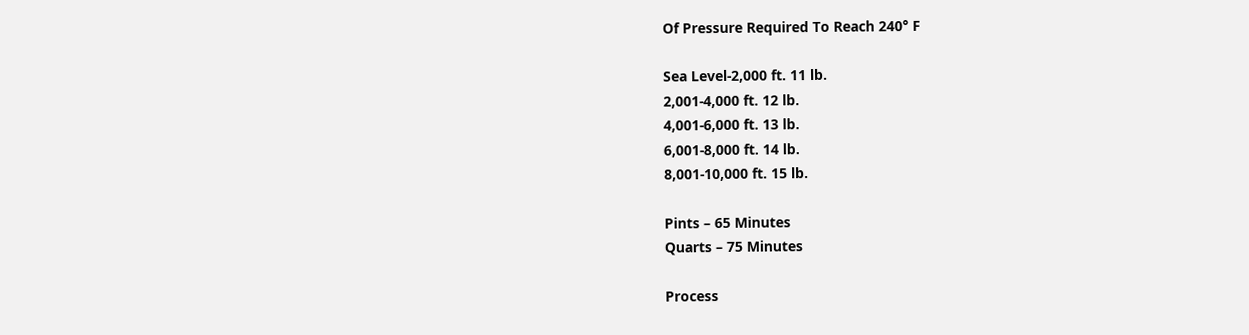Of Pressure Required To Reach 240° F

Sea Level-2,000 ft. 11 lb.
2,001-4,000 ft. 12 lb.
4,001-6,000 ft. 13 lb.
6,001-8,000 ft. 14 lb.
8,001-10,000 ft. 15 lb.

Pints – 65 Minutes
Quarts – 75 Minutes

Process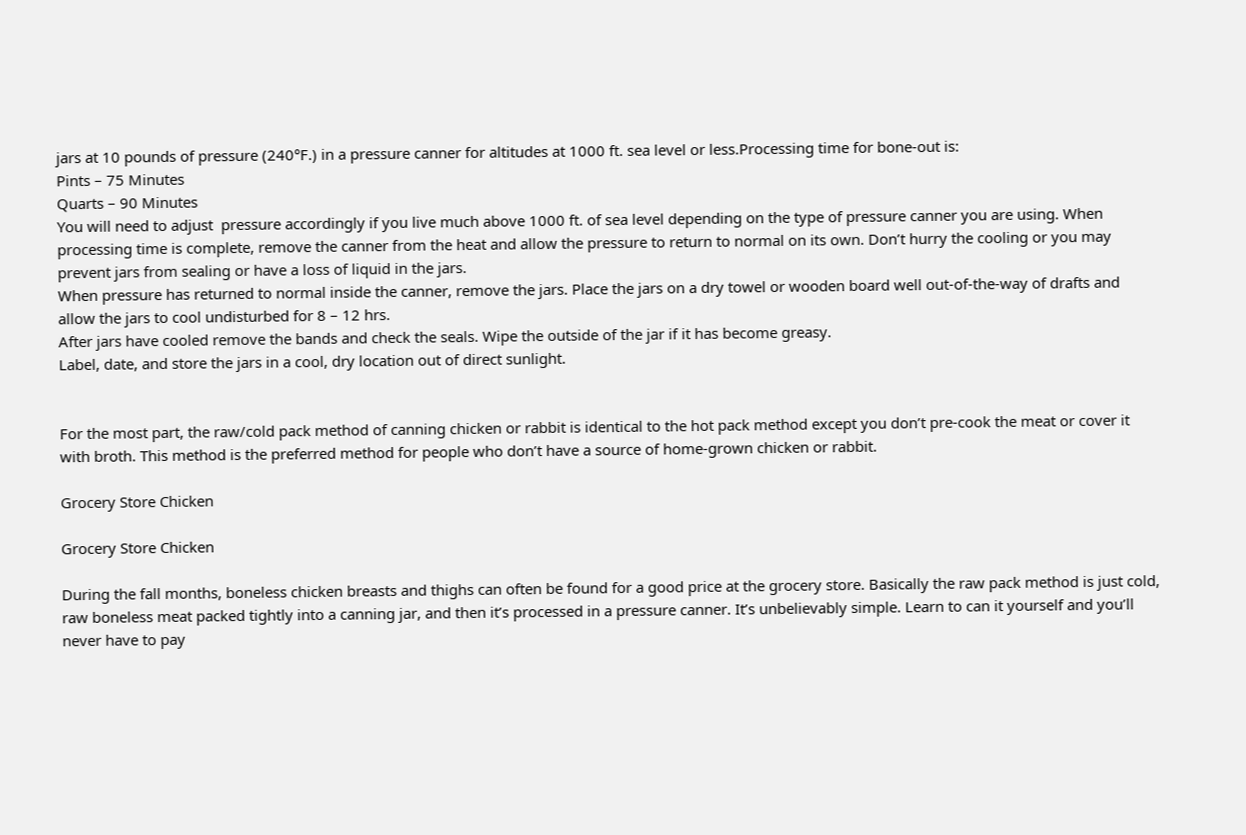jars at 10 pounds of pressure (240°F.) in a pressure canner for altitudes at 1000 ft. sea level or less.Processing time for bone-out is:
Pints – 75 Minutes
Quarts – 90 Minutes
You will need to adjust  pressure accordingly if you live much above 1000 ft. of sea level depending on the type of pressure canner you are using. When processing time is complete, remove the canner from the heat and allow the pressure to return to normal on its own. Don’t hurry the cooling or you may prevent jars from sealing or have a loss of liquid in the jars.
When pressure has returned to normal inside the canner, remove the jars. Place the jars on a dry towel or wooden board well out-of-the-way of drafts and allow the jars to cool undisturbed for 8 – 12 hrs.
After jars have cooled remove the bands and check the seals. Wipe the outside of the jar if it has become greasy.
Label, date, and store the jars in a cool, dry location out of direct sunlight.


For the most part, the raw/cold pack method of canning chicken or rabbit is identical to the hot pack method except you don’t pre-cook the meat or cover it with broth. This method is the preferred method for people who don’t have a source of home-grown chicken or rabbit.

Grocery Store Chicken

Grocery Store Chicken

During the fall months, boneless chicken breasts and thighs can often be found for a good price at the grocery store. Basically the raw pack method is just cold, raw boneless meat packed tightly into a canning jar, and then it’s processed in a pressure canner. It’s unbelievably simple. Learn to can it yourself and you’ll never have to pay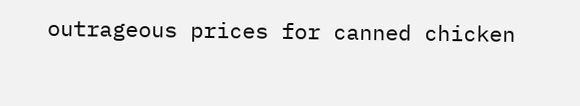outrageous prices for canned chicken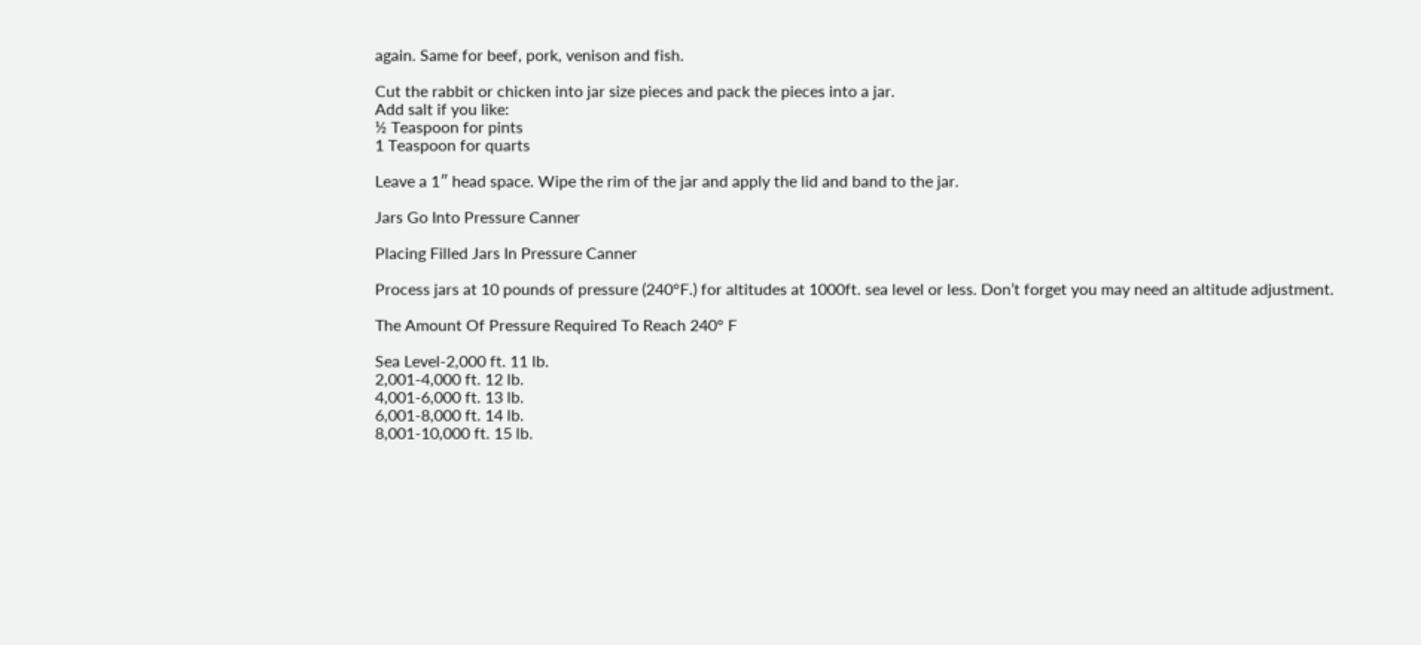again. Same for beef, pork, venison and fish.

Cut the rabbit or chicken into jar size pieces and pack the pieces into a jar.
Add salt if you like:
½ Teaspoon for pints
1 Teaspoon for quarts

Leave a 1″ head space. Wipe the rim of the jar and apply the lid and band to the jar.

Jars Go Into Pressure Canner

Placing Filled Jars In Pressure Canner

Process jars at 10 pounds of pressure (240°F.) for altitudes at 1000ft. sea level or less. Don’t forget you may need an altitude adjustment.

The Amount Of Pressure Required To Reach 240° F

Sea Level-2,000 ft. 11 lb.
2,001-4,000 ft. 12 lb.
4,001-6,000 ft. 13 lb.
6,001-8,000 ft. 14 lb.
8,001-10,000 ft. 15 lb.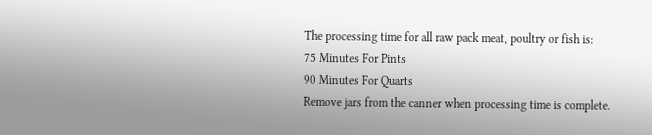The processing time for all raw pack meat, poultry or fish is:
75 Minutes For Pints
90 Minutes For Quarts
Remove jars from the canner when processing time is complete.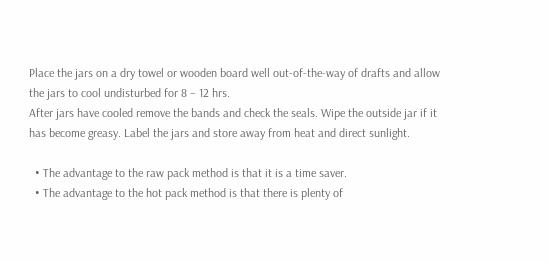Place the jars on a dry towel or wooden board well out-of-the-way of drafts and allow the jars to cool undisturbed for 8 – 12 hrs.
After jars have cooled remove the bands and check the seals. Wipe the outside jar if it has become greasy. Label the jars and store away from heat and direct sunlight.

  • The advantage to the raw pack method is that it is a time saver.
  • The advantage to the hot pack method is that there is plenty of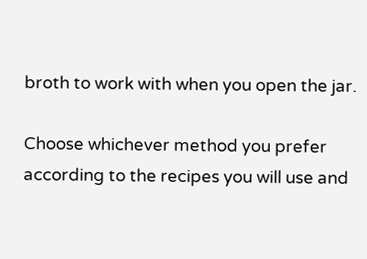broth to work with when you open the jar.

Choose whichever method you prefer according to the recipes you will use and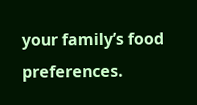your family’s food preferences.